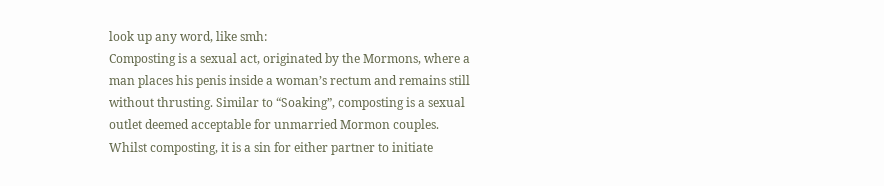look up any word, like smh:
Composting is a sexual act, originated by the Mormons, where a man places his penis inside a woman’s rectum and remains still without thrusting. Similar to “Soaking”, composting is a sexual outlet deemed acceptable for unmarried Mormon couples. Whilst composting, it is a sin for either partner to initiate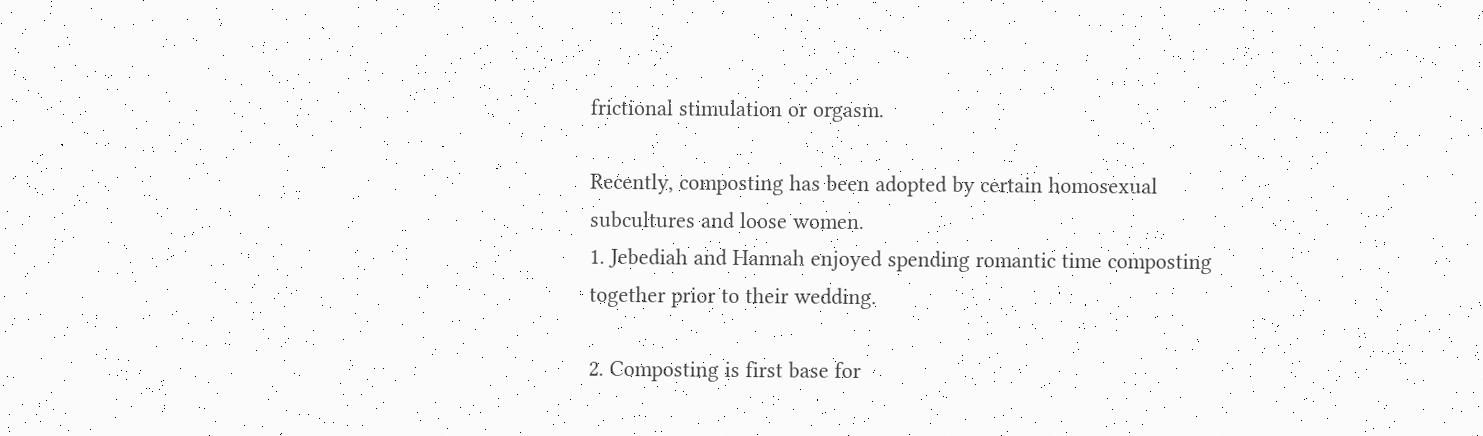frictional stimulation or orgasm.

Recently, composting has been adopted by certain homosexual subcultures and loose women.
1. Jebediah and Hannah enjoyed spending romantic time composting together prior to their wedding.

2. Composting is first base for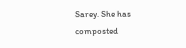Sarey. She has composted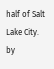half of Salt Lake City.
by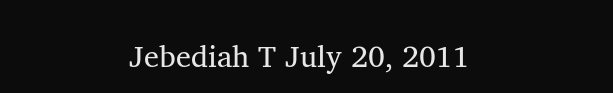Jebediah T July 20, 2011